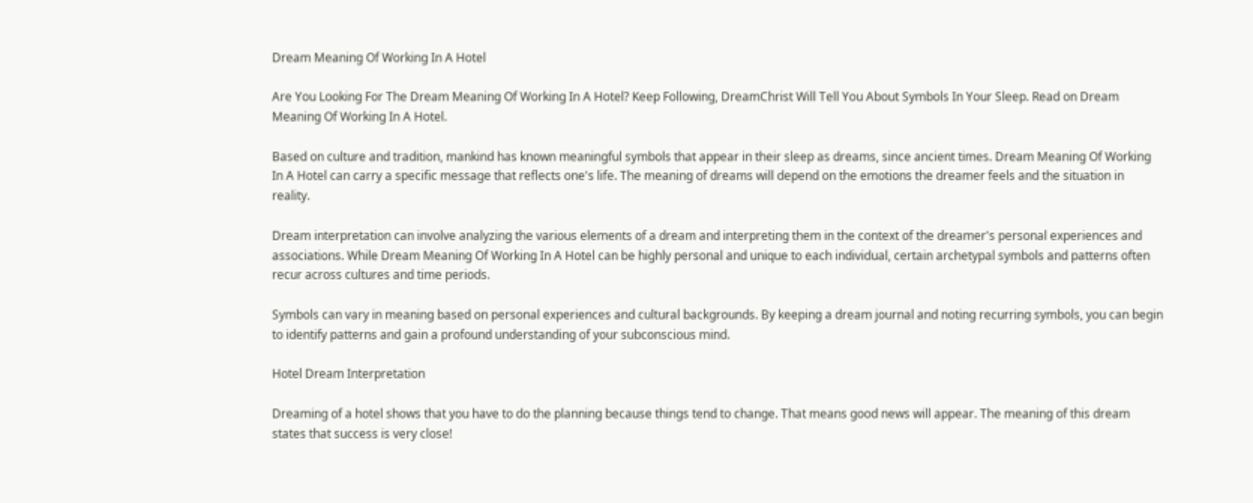Dream Meaning Of Working In A Hotel

Are You Looking For The Dream Meaning Of Working In A Hotel? Keep Following, DreamChrist Will Tell You About Symbols In Your Sleep. Read on Dream Meaning Of Working In A Hotel.

Based on culture and tradition, mankind has known meaningful symbols that appear in their sleep as dreams, since ancient times. Dream Meaning Of Working In A Hotel can carry a specific message that reflects one's life. The meaning of dreams will depend on the emotions the dreamer feels and the situation in reality.

Dream interpretation can involve analyzing the various elements of a dream and interpreting them in the context of the dreamer's personal experiences and associations. While Dream Meaning Of Working In A Hotel can be highly personal and unique to each individual, certain archetypal symbols and patterns often recur across cultures and time periods.

Symbols can vary in meaning based on personal experiences and cultural backgrounds. By keeping a dream journal and noting recurring symbols, you can begin to identify patterns and gain a profound understanding of your subconscious mind.

Hotel Dream Interpretation

Dreaming of a hotel shows that you have to do the planning because things tend to change. That means good news will appear. The meaning of this dream states that success is very close!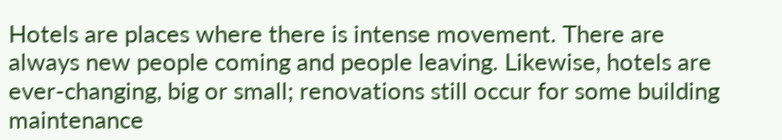Hotels are places where there is intense movement. There are always new people coming and people leaving. Likewise, hotels are ever-changing, big or small; renovations still occur for some building maintenance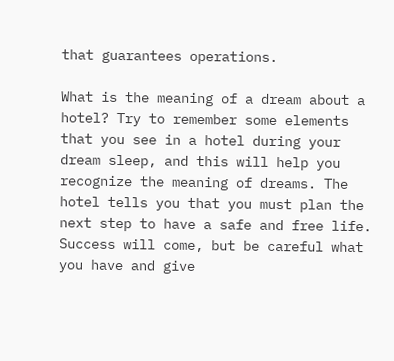that guarantees operations.

What is the meaning of a dream about a hotel? Try to remember some elements that you see in a hotel during your dream sleep, and this will help you recognize the meaning of dreams. The hotel tells you that you must plan the next step to have a safe and free life. Success will come, but be careful what you have and give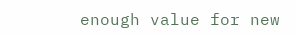enough value for new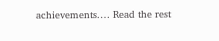achievements.… Read the rest